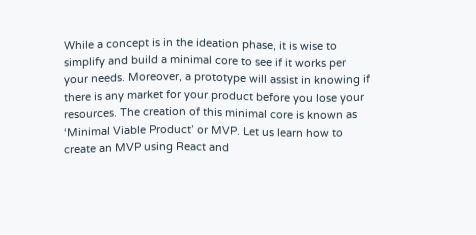While a concept is in the ideation phase, it is wise to simplify and build a minimal core to see if it works per your needs. Moreover, a prototype will assist in knowing if there is any market for your product before you lose your resources. The creation of this minimal core is known as ‘Minimal Viable Product’ or MVP. Let us learn how to create an MVP using React and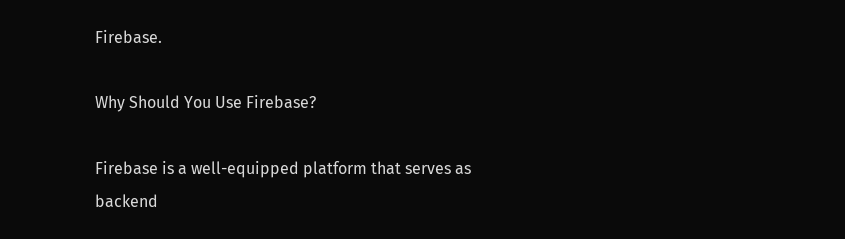Firebase.

Why Should You Use Firebase?

Firebase is a well-equipped platform that serves as backend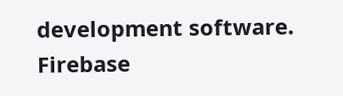development software. Firebase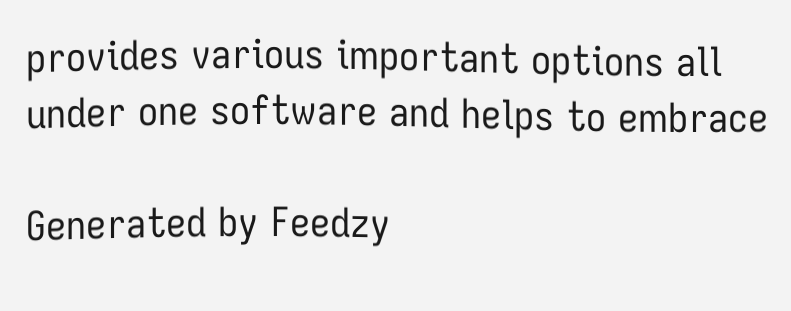provides various important options all under one software and helps to embrace

Generated by Feedzy